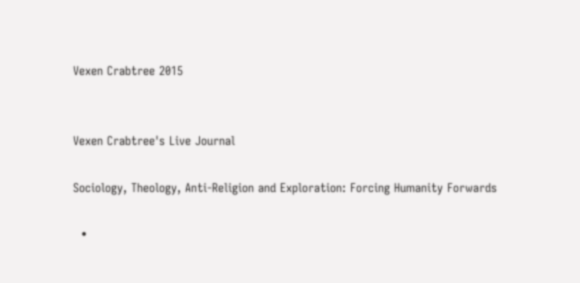Vexen Crabtree 2015


Vexen Crabtree's Live Journal

Sociology, Theology, Anti-Religion and Exploration: Forcing Humanity Forwards

  •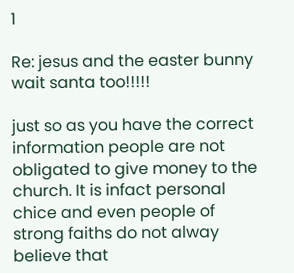1

Re: jesus and the easter bunny wait santa too!!!!!

just so as you have the correct information people are not obligated to give money to the church. It is infact personal chice and even people of strong faiths do not alway believe that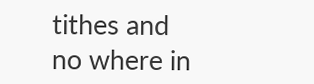tithes and no where in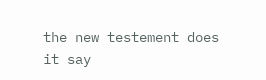the new testement does it say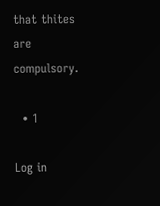that thites are compulsory.

  • 1

Log in